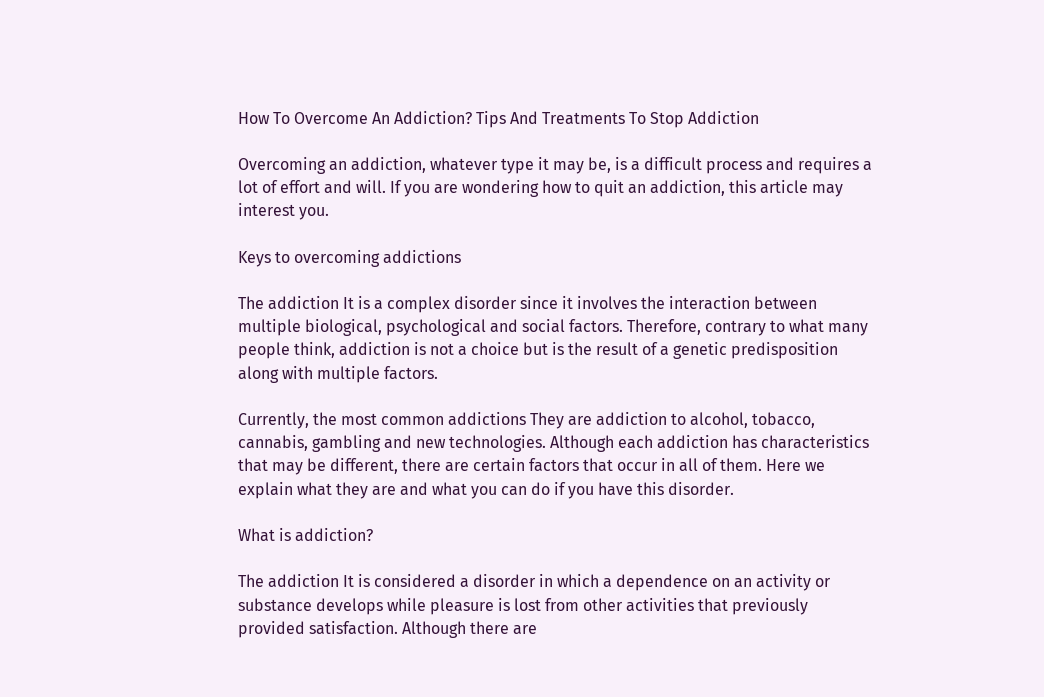How To Overcome An Addiction? Tips And Treatments To Stop Addiction

Overcoming an addiction, whatever type it may be, is a difficult process and requires a lot of effort and will. If you are wondering how to quit an addiction, this article may interest you.

Keys to overcoming addictions

The addiction It is a complex disorder since it involves the interaction between multiple biological, psychological and social factors. Therefore, contrary to what many people think, addiction is not a choice but is the result of a genetic predisposition along with multiple factors.

Currently, the most common addictions They are addiction to alcohol, tobacco, cannabis, gambling and new technologies. Although each addiction has characteristics that may be different, there are certain factors that occur in all of them. Here we explain what they are and what you can do if you have this disorder.

What is addiction?

The addiction It is considered a disorder in which a dependence on an activity or substance develops while pleasure is lost from other activities that previously provided satisfaction. Although there are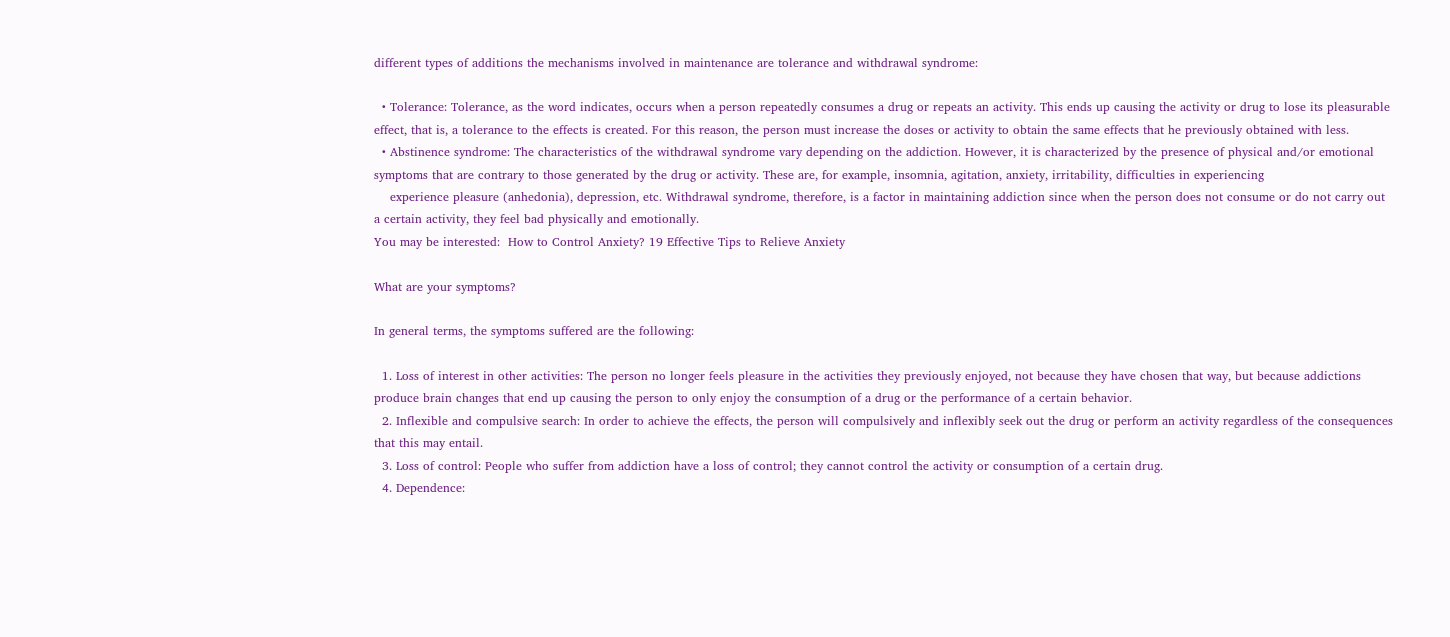different types of additions the mechanisms involved in maintenance are tolerance and withdrawal syndrome:

  • Tolerance: Tolerance, as the word indicates, occurs when a person repeatedly consumes a drug or repeats an activity. This ends up causing the activity or drug to lose its pleasurable effect, that is, a tolerance to the effects is created. For this reason, the person must increase the doses or activity to obtain the same effects that he previously obtained with less.
  • Abstinence syndrome: The characteristics of the withdrawal syndrome vary depending on the addiction. However, it is characterized by the presence of physical and/or emotional symptoms that are contrary to those generated by the drug or activity. These are, for example, insomnia, agitation, anxiety, irritability, difficulties in experiencing
    experience pleasure (anhedonia), depression, etc. Withdrawal syndrome, therefore, is a factor in maintaining addiction since when the person does not consume or do not carry out a certain activity, they feel bad physically and emotionally.
You may be interested:  How to Control Anxiety? 19 Effective Tips to Relieve Anxiety

What are your symptoms?

In general terms, the symptoms suffered are the following:

  1. Loss of interest in other activities: The person no longer feels pleasure in the activities they previously enjoyed, not because they have chosen that way, but because addictions produce brain changes that end up causing the person to only enjoy the consumption of a drug or the performance of a certain behavior.
  2. Inflexible and compulsive search: In order to achieve the effects, the person will compulsively and inflexibly seek out the drug or perform an activity regardless of the consequences that this may entail.
  3. Loss of control: People who suffer from addiction have a loss of control; they cannot control the activity or consumption of a certain drug.
  4. Dependence: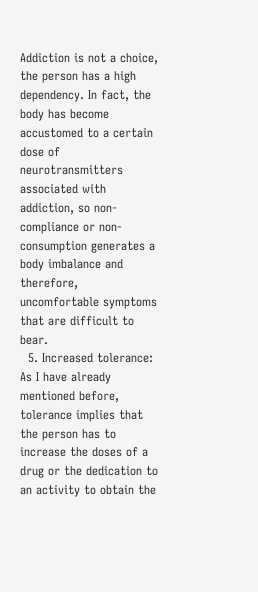Addiction is not a choice, the person has a high dependency. In fact, the body has become accustomed to a certain dose of neurotransmitters associated with addiction, so non-compliance or non-consumption generates a body imbalance and therefore, uncomfortable symptoms that are difficult to bear.
  5. Increased tolerance: As I have already mentioned before, tolerance implies that the person has to increase the doses of a drug or the dedication to an activity to obtain the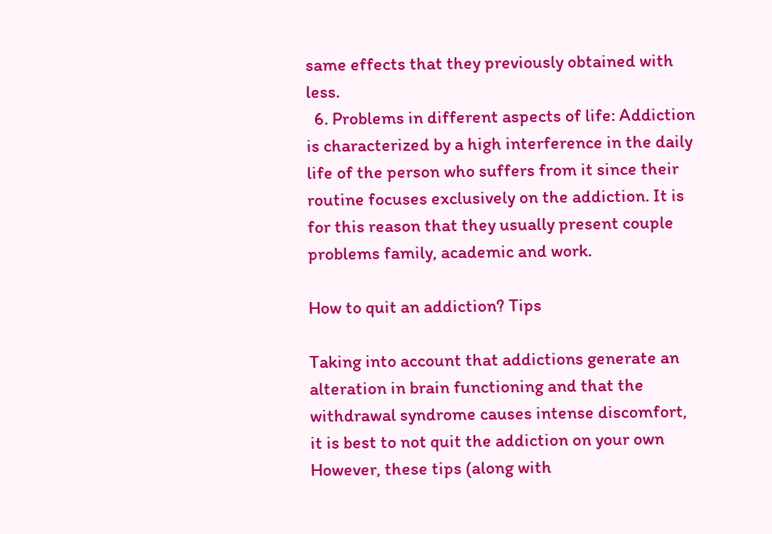same effects that they previously obtained with less.
  6. Problems in different aspects of life: Addiction is characterized by a high interference in the daily life of the person who suffers from it since their routine focuses exclusively on the addiction. It is for this reason that they usually present couple problems family, academic and work.

How to quit an addiction? Tips

Taking into account that addictions generate an alteration in brain functioning and that the withdrawal syndrome causes intense discomfort, it is best to not quit the addiction on your own However, these tips (along with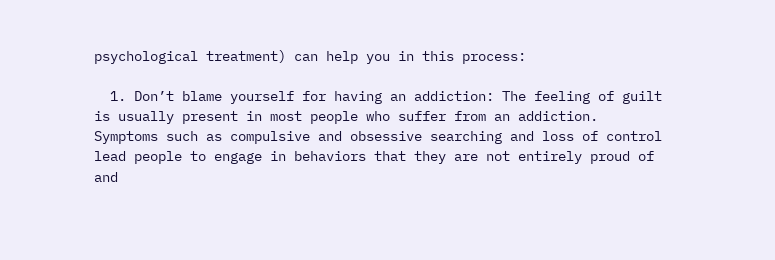psychological treatment) can help you in this process:

  1. Don’t blame yourself for having an addiction: The feeling of guilt is usually present in most people who suffer from an addiction. Symptoms such as compulsive and obsessive searching and loss of control lead people to engage in behaviors that they are not entirely proud of and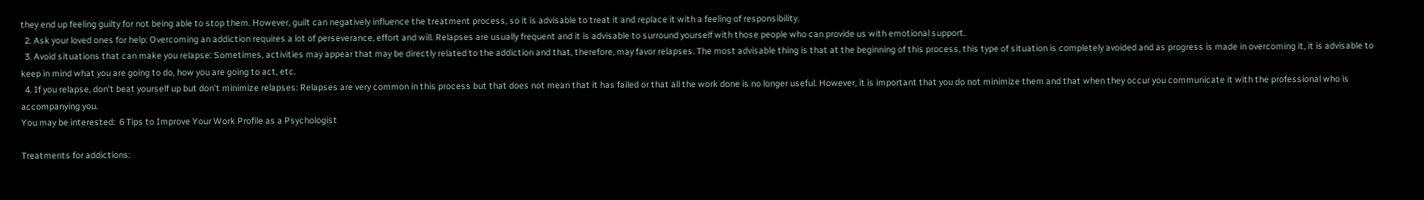they end up feeling guilty for not being able to stop them. However, guilt can negatively influence the treatment process, so it is advisable to treat it and replace it with a feeling of responsibility.
  2. Ask your loved ones for help: Overcoming an addiction requires a lot of perseverance, effort and will. Relapses are usually frequent and it is advisable to surround yourself with those people who can provide us with emotional support.
  3. Avoid situations that can make you relapse: Sometimes, activities may appear that may be directly related to the addiction and that, therefore, may favor relapses. The most advisable thing is that at the beginning of this process, this type of situation is completely avoided and as progress is made in overcoming it, it is advisable to keep in mind what you are going to do, how you are going to act, etc.
  4. If you relapse, don’t beat yourself up but don’t minimize relapses: Relapses are very common in this process but that does not mean that it has failed or that all the work done is no longer useful. However, it is important that you do not minimize them and that when they occur you communicate it with the professional who is accompanying you.
You may be interested:  6 Tips to Improve Your Work Profile as a Psychologist

Treatments for addictions: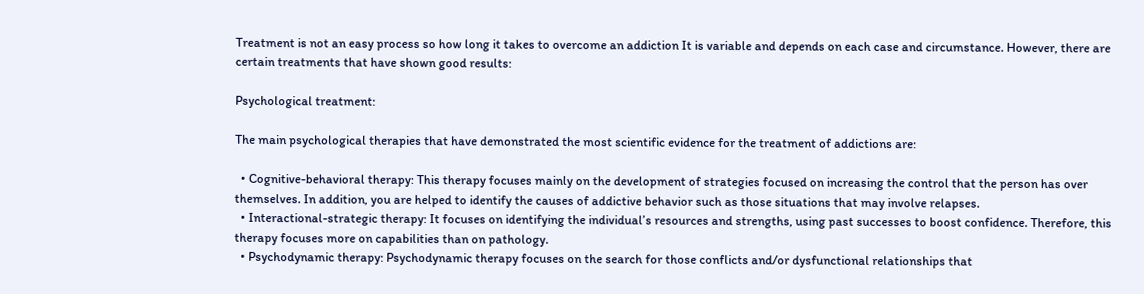Treatment is not an easy process so how long it takes to overcome an addiction It is variable and depends on each case and circumstance. However, there are certain treatments that have shown good results:

Psychological treatment:

The main psychological therapies that have demonstrated the most scientific evidence for the treatment of addictions are:

  • Cognitive-behavioral therapy: This therapy focuses mainly on the development of strategies focused on increasing the control that the person has over themselves. In addition, you are helped to identify the causes of addictive behavior such as those situations that may involve relapses.
  • Interactional-strategic therapy: It focuses on identifying the individual’s resources and strengths, using past successes to boost confidence. Therefore, this therapy focuses more on capabilities than on pathology.
  • Psychodynamic therapy: Psychodynamic therapy focuses on the search for those conflicts and/or dysfunctional relationships that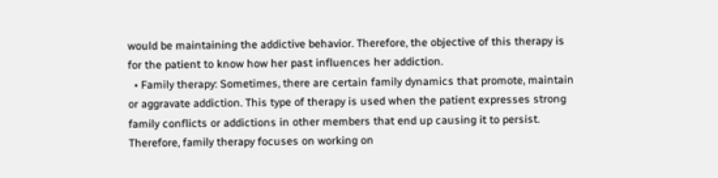would be maintaining the addictive behavior. Therefore, the objective of this therapy is for the patient to know how her past influences her addiction.
  • Family therapy: Sometimes, there are certain family dynamics that promote, maintain or aggravate addiction. This type of therapy is used when the patient expresses strong family conflicts or addictions in other members that end up causing it to persist. Therefore, family therapy focuses on working on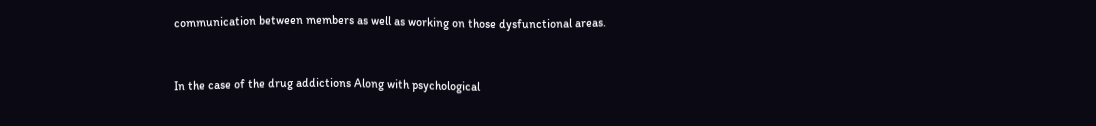communication between members as well as working on those dysfunctional areas.


In the case of the drug addictions Along with psychological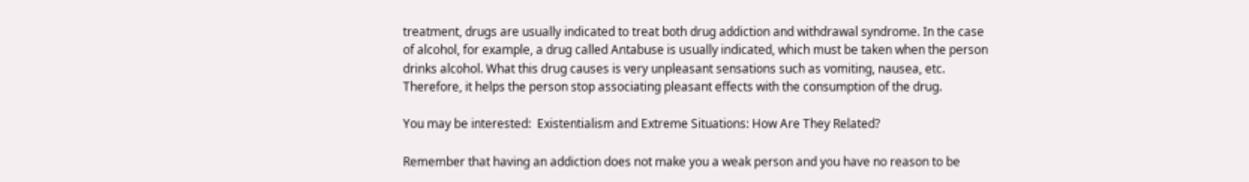treatment, drugs are usually indicated to treat both drug addiction and withdrawal syndrome. In the case of alcohol, for example, a drug called Antabuse is usually indicated, which must be taken when the person drinks alcohol. What this drug causes is very unpleasant sensations such as vomiting, nausea, etc. Therefore, it helps the person stop associating pleasant effects with the consumption of the drug.

You may be interested:  Existentialism and Extreme Situations: How Are They Related?

Remember that having an addiction does not make you a weak person and you have no reason to be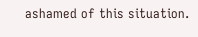ashamed of this situation.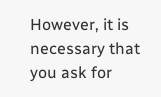However, it is necessary that you ask for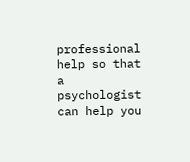professional help so that a psychologist can help you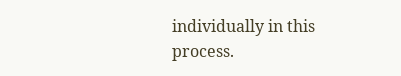individually in this process.